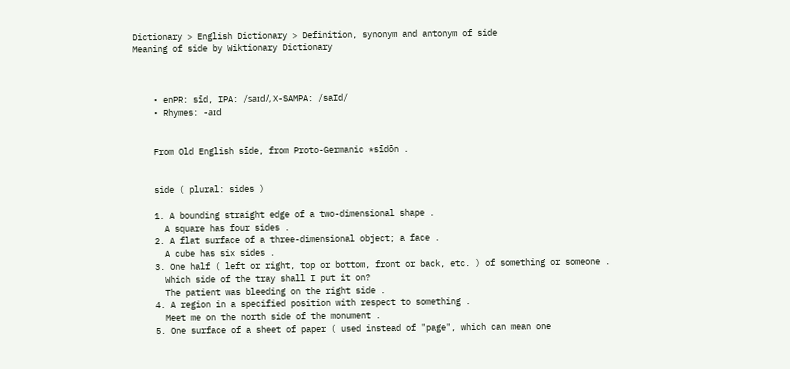Dictionary > English Dictionary > Definition, synonym and antonym of side
Meaning of side by Wiktionary Dictionary



    • enPR: sīd, IPA: /saɪd/, X-SAMPA: /saId/
    • Rhymes: -aɪd


    From Old English sīde, from Proto-Germanic *sīdōn .


    side ( plural: sides )

    1. A bounding straight edge of a two-dimensional shape .
      A square has four sides .
    2. A flat surface of a three-dimensional object; a face .
      A cube has six sides .
    3. One half ( left or right, top or bottom, front or back, etc. ) of something or someone .
      Which side of the tray shall I put it on?
      The patient was bleeding on the right side .
    4. A region in a specified position with respect to something .
      Meet me on the north side of the monument .
    5. One surface of a sheet of paper ( used instead of "page", which can mean one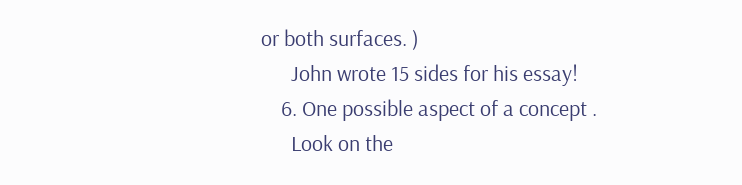or both surfaces. )
      John wrote 15 sides for his essay!
    6. One possible aspect of a concept .
      Look on the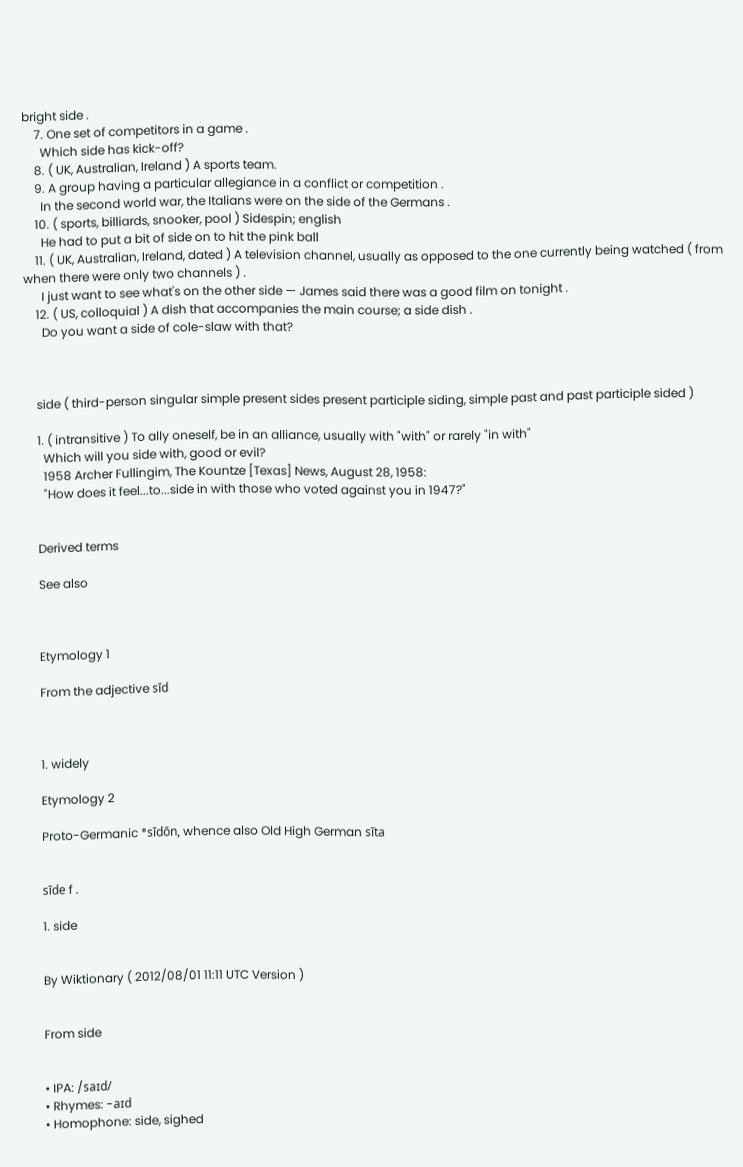bright side .
    7. One set of competitors in a game .
      Which side has kick-off?
    8. ( UK, Australian, Ireland ) A sports team.
    9. A group having a particular allegiance in a conflict or competition .
      In the second world war, the Italians were on the side of the Germans .
    10. ( sports, billiards, snooker, pool ) Sidespin; english
      He had to put a bit of side on to hit the pink ball
    11. ( UK, Australian, Ireland, dated ) A television channel, usually as opposed to the one currently being watched ( from when there were only two channels ) .
      I just want to see what's on the other side — James said there was a good film on tonight .
    12. ( US, colloquial ) A dish that accompanies the main course; a side dish .
      Do you want a side of cole-slaw with that?



    side ( third-person singular simple present sides present participle siding, simple past and past participle sided )

    1. ( intransitive ) To ally oneself, be in an alliance, usually with "with" or rarely "in with"
      Which will you side with, good or evil?
      1958 Archer Fullingim, The Kountze [Texas] News, August 28, 1958:
      "How does it feel...to...side in with those who voted against you in 1947?"


    Derived terms

    See also



    Etymology 1

    From the adjective sīd



    1. widely

    Etymology 2

    Proto-Germanic *sīdōn, whence also Old High German sīta


    sīde f .

    1. side


    By Wiktionary ( 2012/08/01 11:11 UTC Version )


    From side


    • IPA: /saɪd/
    • Rhymes: -aɪd
    • Homophone: side, sighed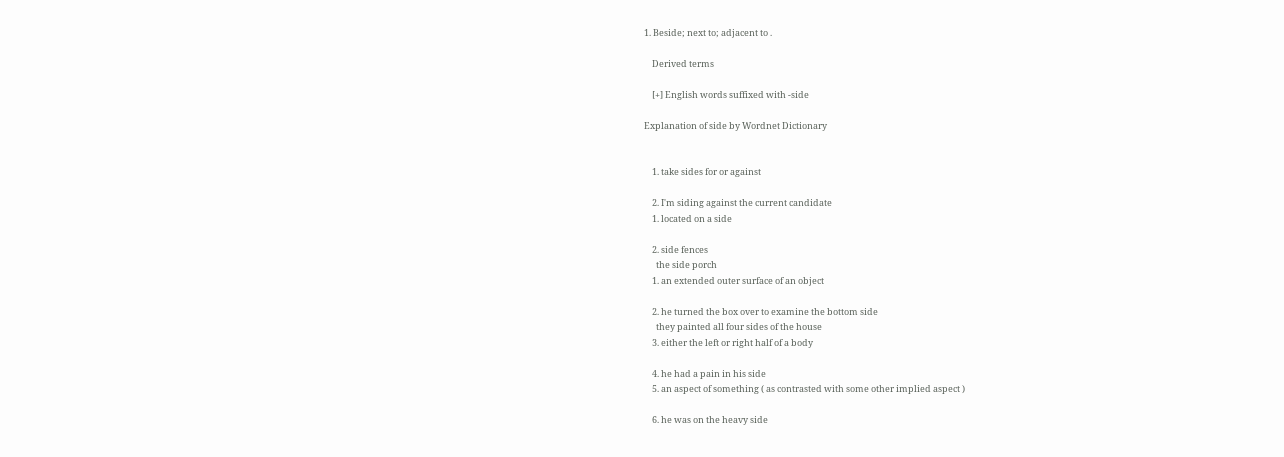1. Beside; next to; adjacent to .

    Derived terms

    [+] English words suffixed with -side

Explanation of side by Wordnet Dictionary


    1. take sides for or against

    2. I'm siding against the current candidate
    1. located on a side

    2. side fences
      the side porch
    1. an extended outer surface of an object

    2. he turned the box over to examine the bottom side
      they painted all four sides of the house
    3. either the left or right half of a body

    4. he had a pain in his side
    5. an aspect of something ( as contrasted with some other implied aspect )

    6. he was on the heavy side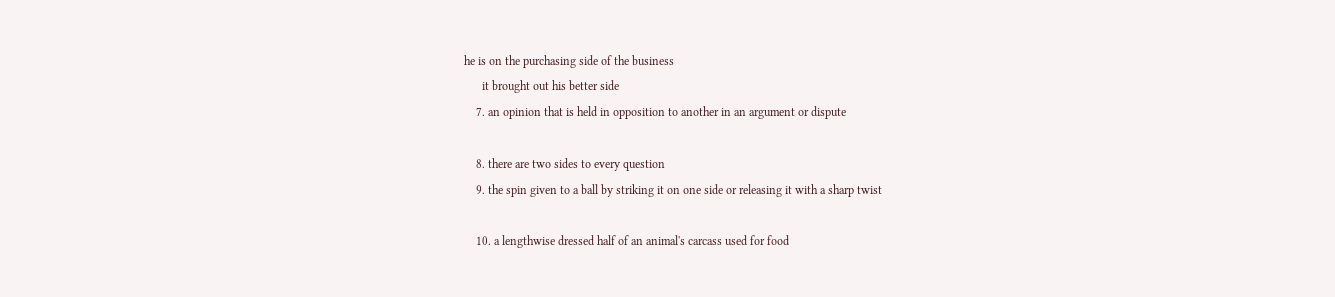he is on the purchasing side of the business
      it brought out his better side
    7. an opinion that is held in opposition to another in an argument or dispute

    8. there are two sides to every question
    9. the spin given to a ball by striking it on one side or releasing it with a sharp twist

    10. a lengthwise dressed half of an animal's carcass used for food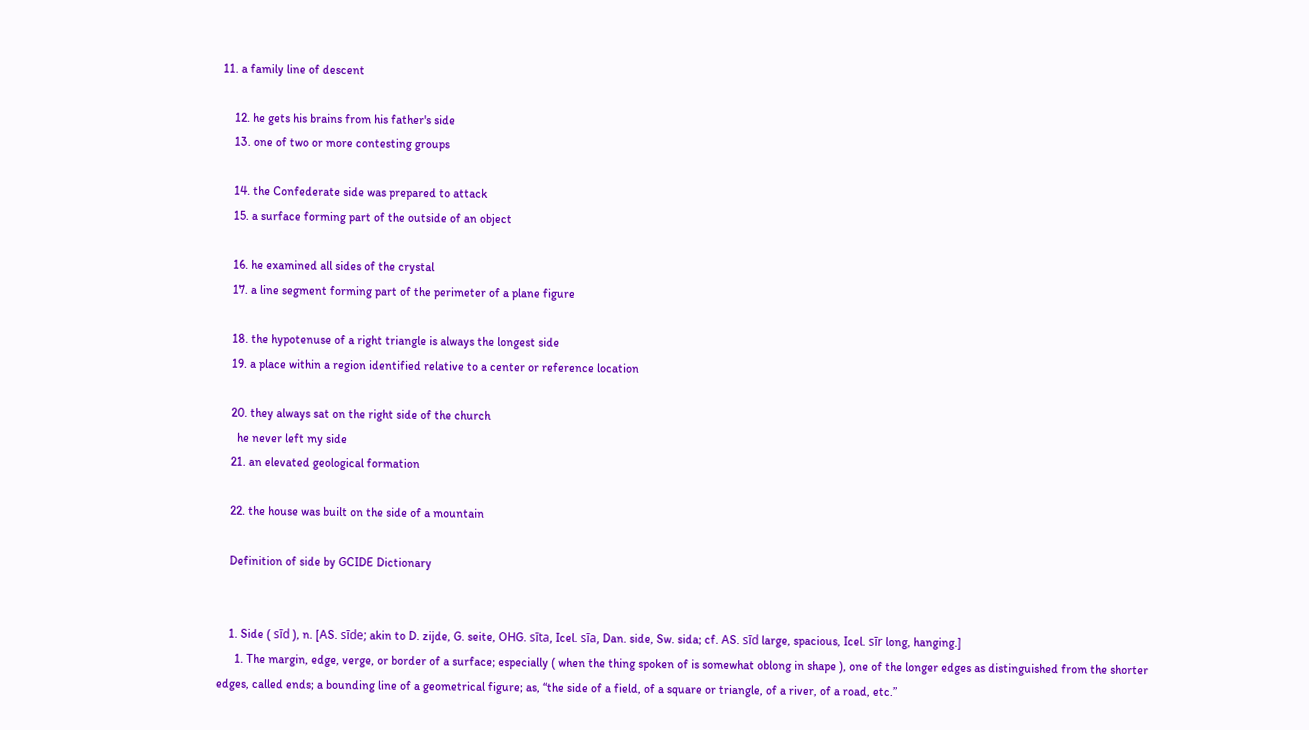11. a family line of descent

    12. he gets his brains from his father's side
    13. one of two or more contesting groups

    14. the Confederate side was prepared to attack
    15. a surface forming part of the outside of an object

    16. he examined all sides of the crystal
    17. a line segment forming part of the perimeter of a plane figure

    18. the hypotenuse of a right triangle is always the longest side
    19. a place within a region identified relative to a center or reference location

    20. they always sat on the right side of the church
      he never left my side
    21. an elevated geological formation

    22. the house was built on the side of a mountain

    Definition of side by GCIDE Dictionary


    1. Side ( sīd ), n. [AS. sīde; akin to D. zijde, G. seite, OHG. sīta, Icel. sīa, Dan. side, Sw. sida; cf. AS. sīd large, spacious, Icel. sīr long, hanging.]
      1. The margin, edge, verge, or border of a surface; especially ( when the thing spoken of is somewhat oblong in shape ), one of the longer edges as distinguished from the shorter edges, called ends; a bounding line of a geometrical figure; as, “the side of a field, of a square or triangle, of a river, of a road, etc.”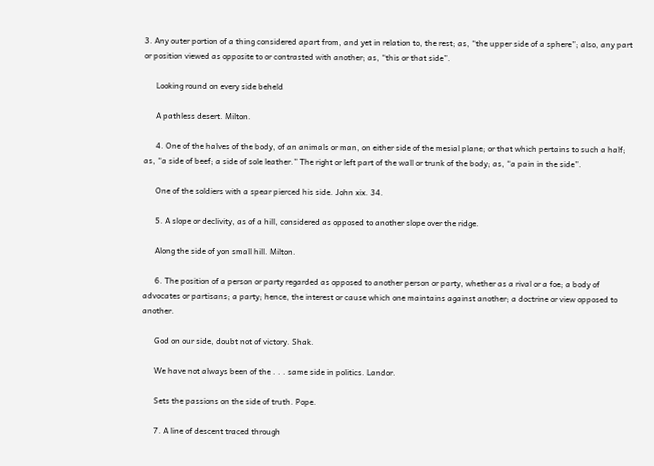3. Any outer portion of a thing considered apart from, and yet in relation to, the rest; as, “the upper side of a sphere”; also, any part or position viewed as opposite to or contrasted with another; as, “this or that side”.

      Looking round on every side beheld

      A pathless desert. Milton.

      4. One of the halves of the body, of an animals or man, on either side of the mesial plane; or that which pertains to such a half; as, “a side of beef; a side of sole leather.” The right or left part of the wall or trunk of the body; as, “a pain in the side”.

      One of the soldiers with a spear pierced his side. John xix. 34.

      5. A slope or declivity, as of a hill, considered as opposed to another slope over the ridge.

      Along the side of yon small hill. Milton.

      6. The position of a person or party regarded as opposed to another person or party, whether as a rival or a foe; a body of advocates or partisans; a party; hence, the interest or cause which one maintains against another; a doctrine or view opposed to another.

      God on our side, doubt not of victory. Shak.

      We have not always been of the . . . same side in politics. Landor.

      Sets the passions on the side of truth. Pope.

      7. A line of descent traced through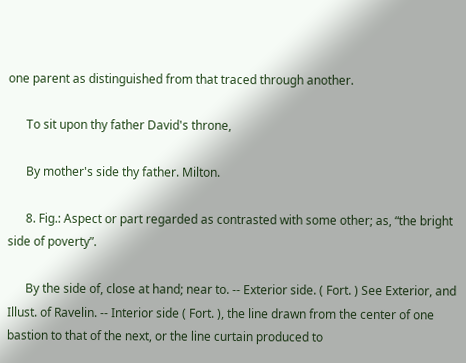one parent as distinguished from that traced through another.

      To sit upon thy father David's throne,

      By mother's side thy father. Milton.

      8. Fig.: Aspect or part regarded as contrasted with some other; as, “the bright side of poverty”.

      By the side of, close at hand; near to. -- Exterior side. ( Fort. ) See Exterior, and Illust. of Ravelin. -- Interior side ( Fort. ), the line drawn from the center of one bastion to that of the next, or the line curtain produced to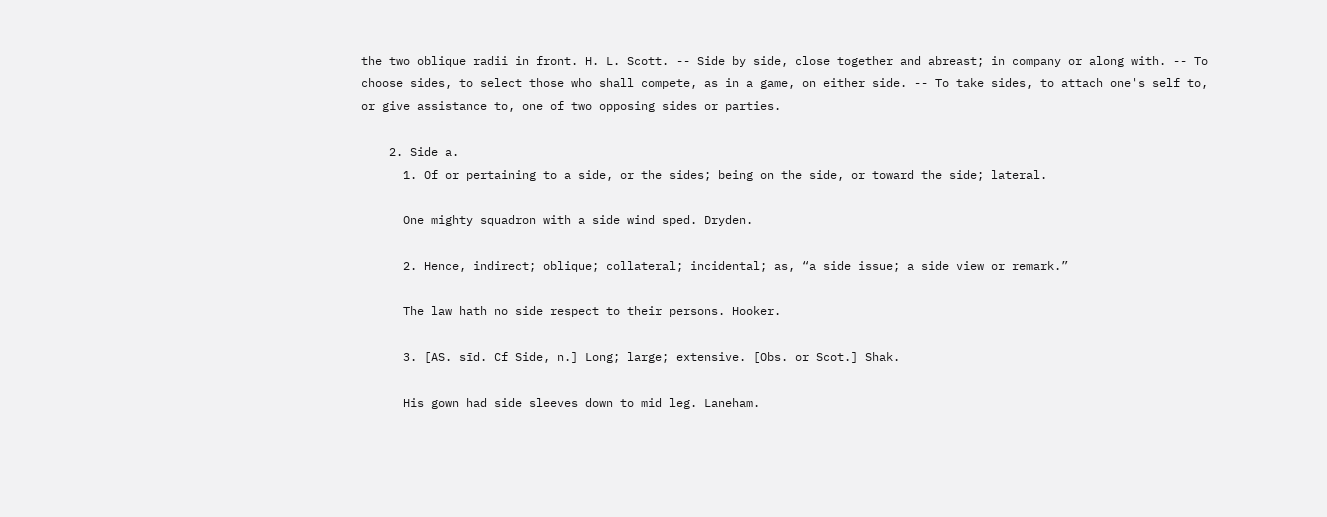the two oblique radii in front. H. L. Scott. -- Side by side, close together and abreast; in company or along with. -- To choose sides, to select those who shall compete, as in a game, on either side. -- To take sides, to attach one's self to, or give assistance to, one of two opposing sides or parties.

    2. Side a.
      1. Of or pertaining to a side, or the sides; being on the side, or toward the side; lateral.

      One mighty squadron with a side wind sped. Dryden.

      2. Hence, indirect; oblique; collateral; incidental; as, “a side issue; a side view or remark.”

      The law hath no side respect to their persons. Hooker.

      3. [AS. sīd. Cf Side, n.] Long; large; extensive. [Obs. or Scot.] Shak.

      His gown had side sleeves down to mid leg. Laneham.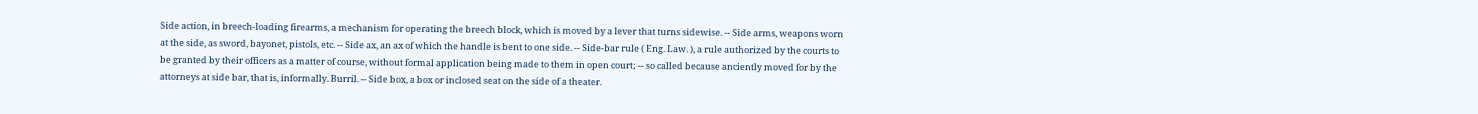Side action, in breech-loading firearms, a mechanism for operating the breech block, which is moved by a lever that turns sidewise. -- Side arms, weapons worn at the side, as sword, bayonet, pistols, etc. -- Side ax, an ax of which the handle is bent to one side. -- Side-bar rule ( Eng. Law. ), a rule authorized by the courts to be granted by their officers as a matter of course, without formal application being made to them in open court; -- so called because anciently moved for by the attorneys at side bar, that is, informally. Burril. -- Side box, a box or inclosed seat on the side of a theater.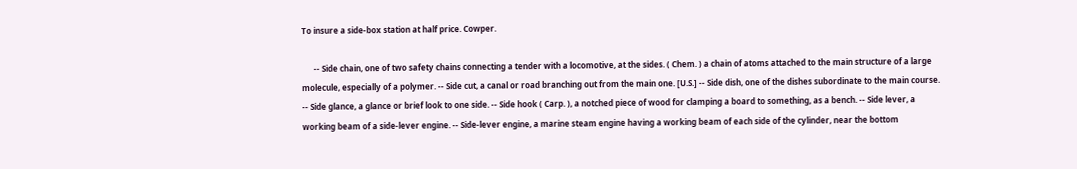To insure a side-box station at half price. Cowper.

      -- Side chain, one of two safety chains connecting a tender with a locomotive, at the sides. ( Chem. ) a chain of atoms attached to the main structure of a large molecule, especially of a polymer. -- Side cut, a canal or road branching out from the main one. [U.S.] -- Side dish, one of the dishes subordinate to the main course. -- Side glance, a glance or brief look to one side. -- Side hook ( Carp. ), a notched piece of wood for clamping a board to something, as a bench. -- Side lever, a working beam of a side-lever engine. -- Side-lever engine, a marine steam engine having a working beam of each side of the cylinder, near the bottom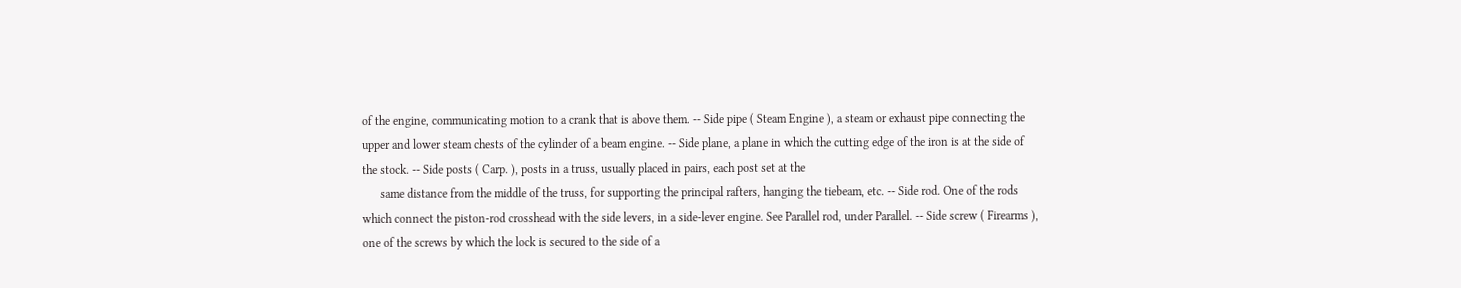of the engine, communicating motion to a crank that is above them. -- Side pipe ( Steam Engine ), a steam or exhaust pipe connecting the upper and lower steam chests of the cylinder of a beam engine. -- Side plane, a plane in which the cutting edge of the iron is at the side of the stock. -- Side posts ( Carp. ), posts in a truss, usually placed in pairs, each post set at the
      same distance from the middle of the truss, for supporting the principal rafters, hanging the tiebeam, etc. -- Side rod. One of the rods which connect the piston-rod crosshead with the side levers, in a side-lever engine. See Parallel rod, under Parallel. -- Side screw ( Firearms ), one of the screws by which the lock is secured to the side of a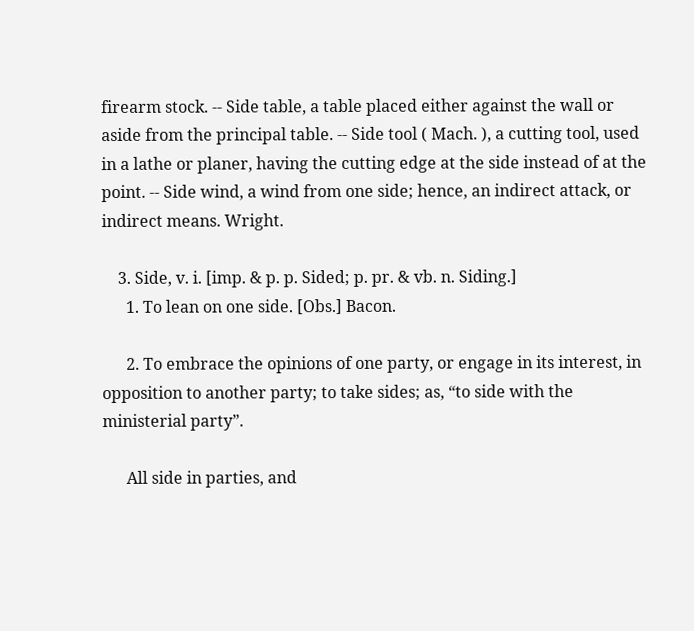firearm stock. -- Side table, a table placed either against the wall or aside from the principal table. -- Side tool ( Mach. ), a cutting tool, used in a lathe or planer, having the cutting edge at the side instead of at the point. -- Side wind, a wind from one side; hence, an indirect attack, or indirect means. Wright.

    3. Side, v. i. [imp. & p. p. Sided; p. pr. & vb. n. Siding.]
      1. To lean on one side. [Obs.] Bacon.

      2. To embrace the opinions of one party, or engage in its interest, in opposition to another party; to take sides; as, “to side with the ministerial party”.

      All side in parties, and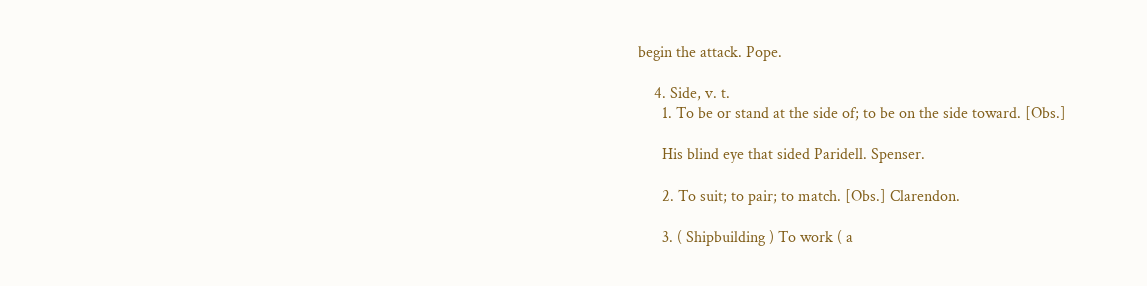begin the attack. Pope.

    4. Side, v. t.
      1. To be or stand at the side of; to be on the side toward. [Obs.]

      His blind eye that sided Paridell. Spenser.

      2. To suit; to pair; to match. [Obs.] Clarendon.

      3. ( Shipbuilding ) To work ( a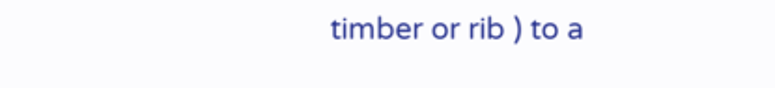timber or rib ) to a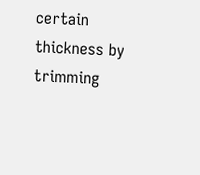certain thickness by trimming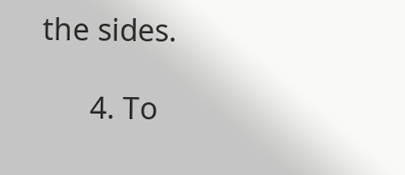the sides.

      4. To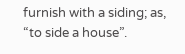furnish with a siding; as, “to side a house”.